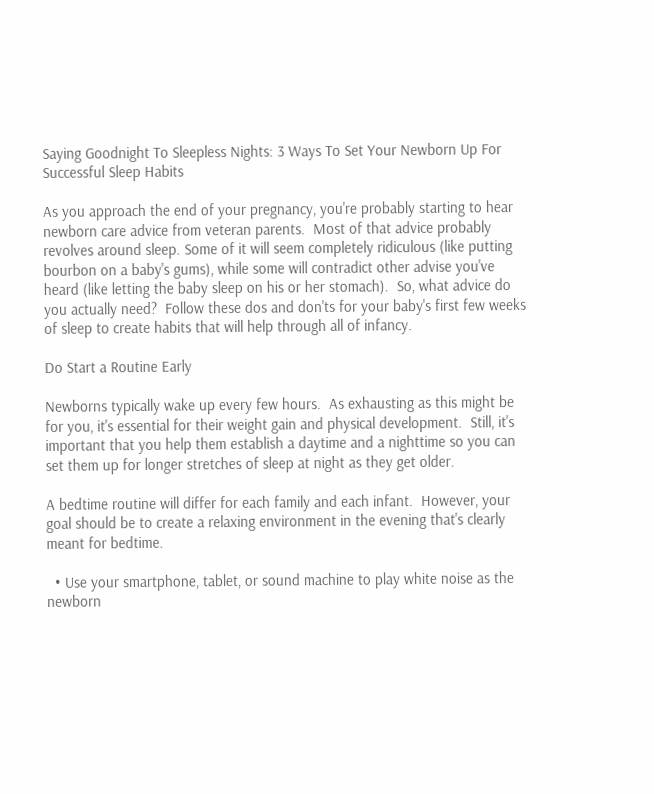Saying Goodnight To Sleepless Nights: 3 Ways To Set Your Newborn Up For Successful Sleep Habits

As you approach the end of your pregnancy, you're probably starting to hear newborn care advice from veteran parents.  Most of that advice probably revolves around sleep. Some of it will seem completely ridiculous (like putting bourbon on a baby's gums), while some will contradict other advise you've heard (like letting the baby sleep on his or her stomach).  So, what advice do you actually need?  Follow these dos and don'ts for your baby's first few weeks of sleep to create habits that will help through all of infancy.

Do Start a Routine Early

Newborns typically wake up every few hours.  As exhausting as this might be for you, it's essential for their weight gain and physical development.  Still, it's important that you help them establish a daytime and a nighttime so you can set them up for longer stretches of sleep at night as they get older.

A bedtime routine will differ for each family and each infant.  However, your goal should be to create a relaxing environment in the evening that's clearly meant for bedtime.

  • Use your smartphone, tablet, or sound machine to play white noise as the newborn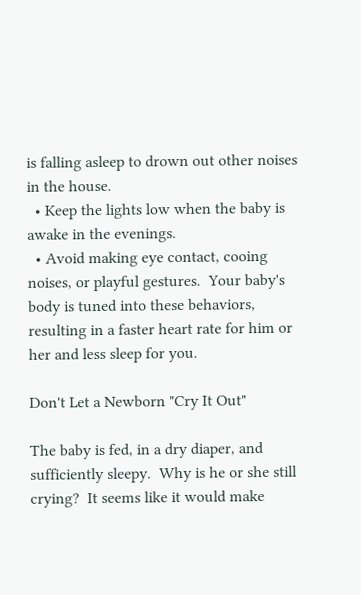is falling asleep to drown out other noises in the house.
  • Keep the lights low when the baby is awake in the evenings.
  • Avoid making eye contact, cooing noises, or playful gestures.  Your baby's body is tuned into these behaviors, resulting in a faster heart rate for him or her and less sleep for you.

Don't Let a Newborn "Cry It Out"

The baby is fed, in a dry diaper, and sufficiently sleepy.  Why is he or she still crying?  It seems like it would make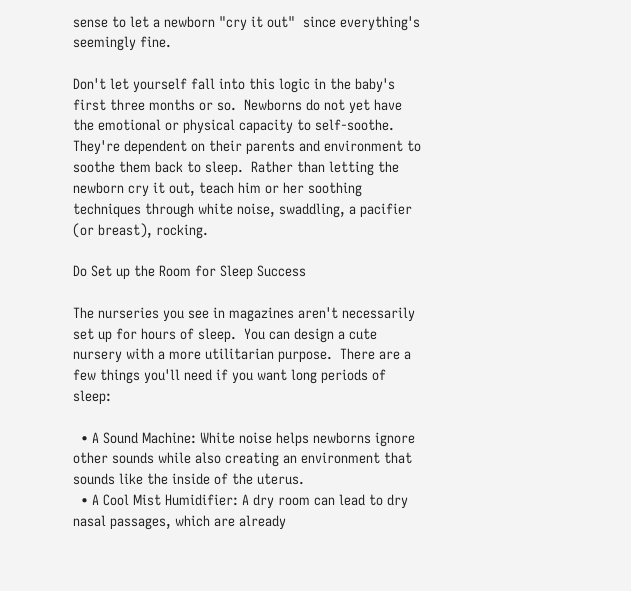sense to let a newborn "cry it out"  since everything's seemingly fine.

Don't let yourself fall into this logic in the baby's first three months or so.  Newborns do not yet have the emotional or physical capacity to self-soothe.  They're dependent on their parents and environment to soothe them back to sleep.  Rather than letting the newborn cry it out, teach him or her soothing techniques through white noise, swaddling, a pacifier (or breast), rocking.

Do Set up the Room for Sleep Success

The nurseries you see in magazines aren't necessarily set up for hours of sleep.  You can design a cute nursery with a more utilitarian purpose.  There are a few things you'll need if you want long periods of sleep:

  • A Sound Machine: White noise helps newborns ignore other sounds while also creating an environment that sounds like the inside of the uterus.
  • A Cool Mist Humidifier: A dry room can lead to dry nasal passages, which are already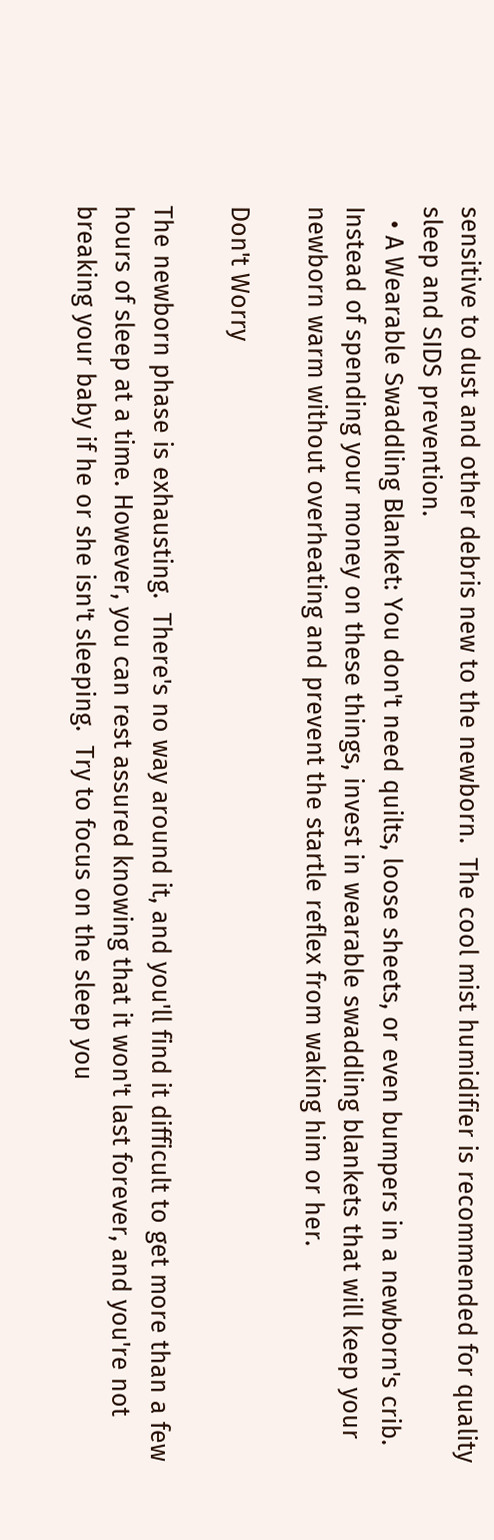sensitive to dust and other debris new to the newborn.  The cool mist humidifier is recommended for quality sleep and SIDS prevention.
  • A Wearable Swaddling Blanket: You don't need quilts, loose sheets, or even bumpers in a newborn's crib.  Instead of spending your money on these things, invest in wearable swaddling blankets that will keep your newborn warm without overheating and prevent the startle reflex from waking him or her.

Don't Worry

The newborn phase is exhausting.  There's no way around it, and you'll find it difficult to get more than a few hours of sleep at a time. However, you can rest assured knowing that it won't last forever, and you're not breaking your baby if he or she isn't sleeping.  Try to focus on the sleep you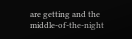are getting and the middle-of-the-night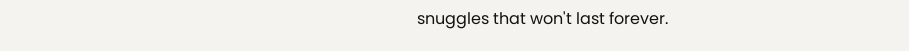snuggles that won't last forever.